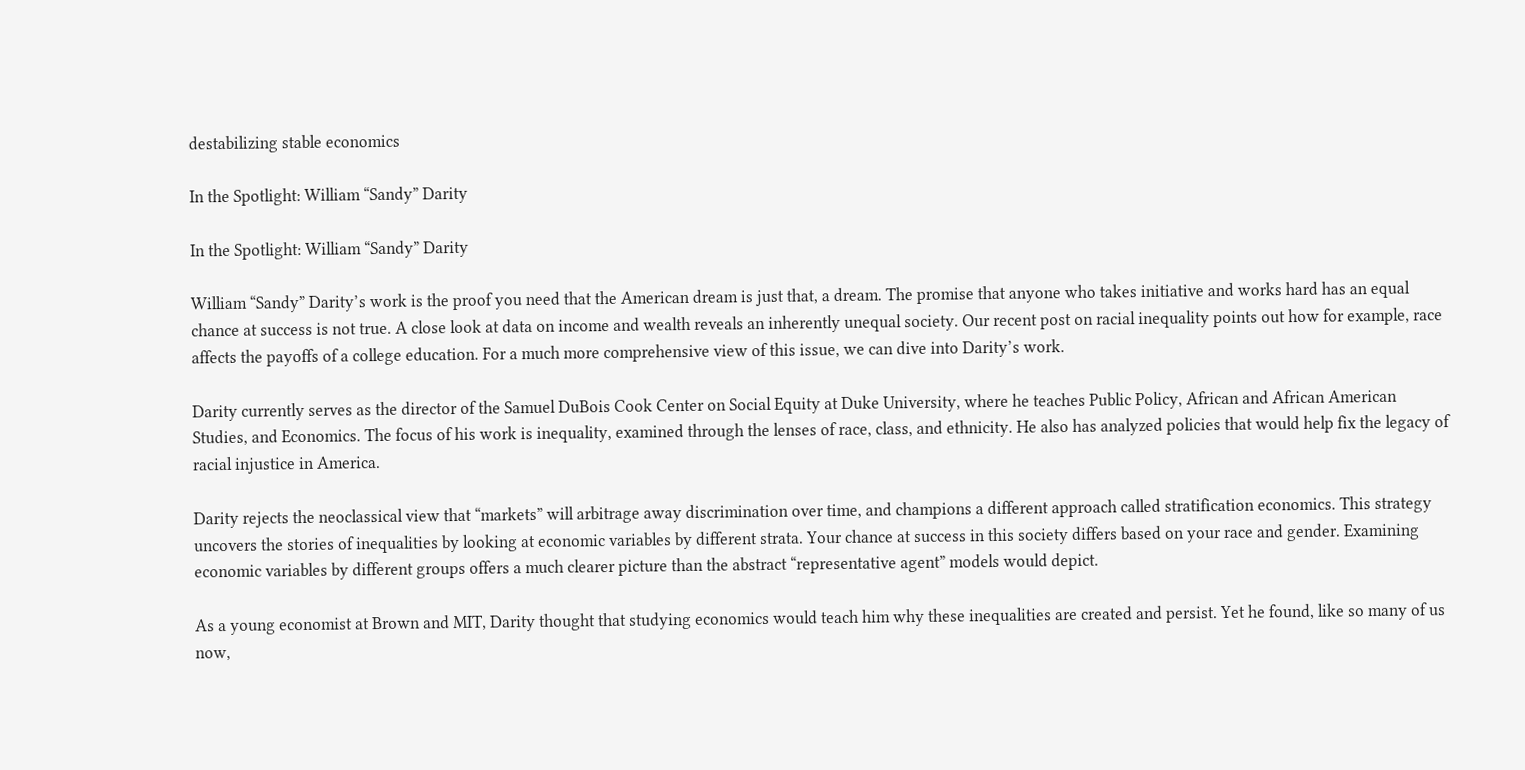destabilizing stable economics

In the Spotlight: William “Sandy” Darity

In the Spotlight: William “Sandy” Darity

William “Sandy” Darity’s work is the proof you need that the American dream is just that, a dream. The promise that anyone who takes initiative and works hard has an equal chance at success is not true. A close look at data on income and wealth reveals an inherently unequal society. Our recent post on racial inequality points out how for example, race affects the payoffs of a college education. For a much more comprehensive view of this issue, we can dive into Darity’s work.

Darity currently serves as the director of the Samuel DuBois Cook Center on Social Equity at Duke University, where he teaches Public Policy, African and African American Studies, and Economics. The focus of his work is inequality, examined through the lenses of race, class, and ethnicity. He also has analyzed policies that would help fix the legacy of racial injustice in America.

Darity rejects the neoclassical view that “markets” will arbitrage away discrimination over time, and champions a different approach called stratification economics. This strategy uncovers the stories of inequalities by looking at economic variables by different strata. Your chance at success in this society differs based on your race and gender. Examining economic variables by different groups offers a much clearer picture than the abstract “representative agent” models would depict.

As a young economist at Brown and MIT, Darity thought that studying economics would teach him why these inequalities are created and persist. Yet he found, like so many of us now,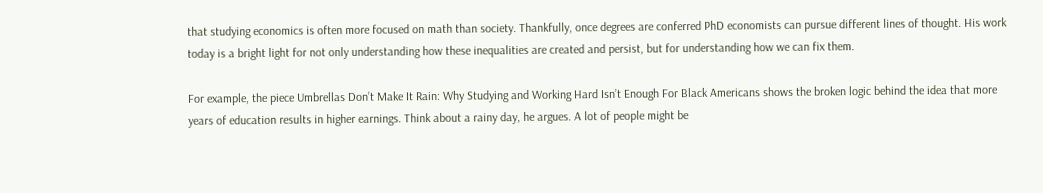that studying economics is often more focused on math than society. Thankfully, once degrees are conferred PhD economists can pursue different lines of thought. His work today is a bright light for not only understanding how these inequalities are created and persist, but for understanding how we can fix them.

For example, the piece Umbrellas Don’t Make It Rain: Why Studying and Working Hard Isn’t Enough For Black Americans shows the broken logic behind the idea that more years of education results in higher earnings. Think about a rainy day, he argues. A lot of people might be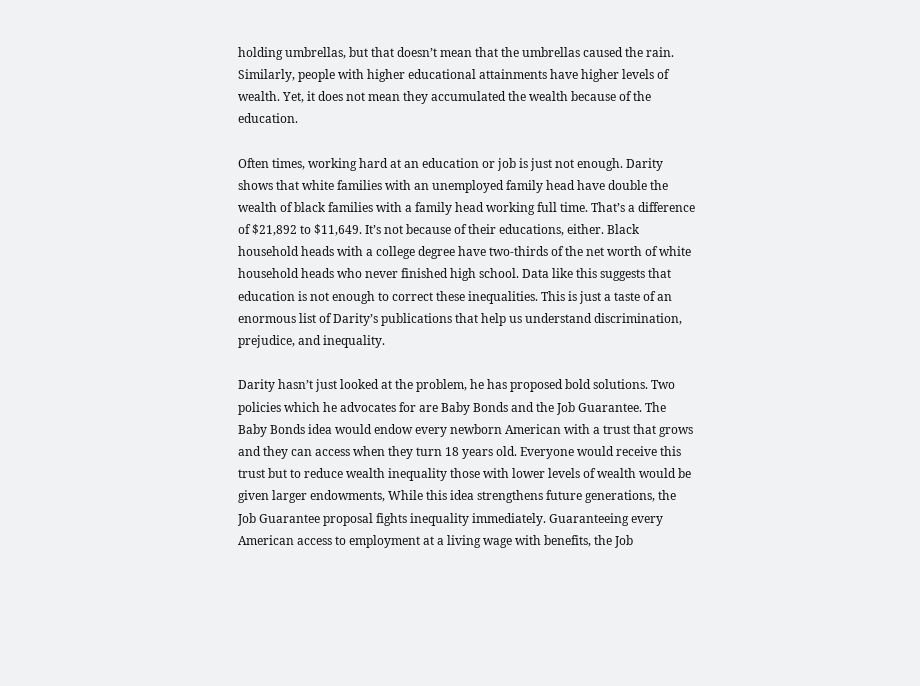holding umbrellas, but that doesn’t mean that the umbrellas caused the rain. Similarly, people with higher educational attainments have higher levels of wealth. Yet, it does not mean they accumulated the wealth because of the education.

Often times, working hard at an education or job is just not enough. Darity shows that white families with an unemployed family head have double the wealth of black families with a family head working full time. That’s a difference of $21,892 to $11,649. It’s not because of their educations, either. Black household heads with a college degree have two-thirds of the net worth of white household heads who never finished high school. Data like this suggests that education is not enough to correct these inequalities. This is just a taste of an enormous list of Darity’s publications that help us understand discrimination, prejudice, and inequality.

Darity hasn’t just looked at the problem, he has proposed bold solutions. Two policies which he advocates for are Baby Bonds and the Job Guarantee. The Baby Bonds idea would endow every newborn American with a trust that grows and they can access when they turn 18 years old. Everyone would receive this trust but to reduce wealth inequality those with lower levels of wealth would be given larger endowments, While this idea strengthens future generations, the Job Guarantee proposal fights inequality immediately. Guaranteeing every American access to employment at a living wage with benefits, the Job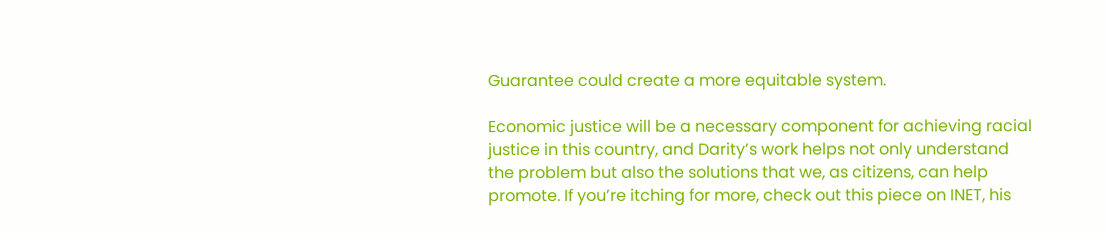Guarantee could create a more equitable system.

Economic justice will be a necessary component for achieving racial justice in this country, and Darity’s work helps not only understand the problem but also the solutions that we, as citizens, can help promote. If you’re itching for more, check out this piece on INET, his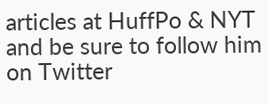articles at HuffPo & NYT and be sure to follow him on Twitter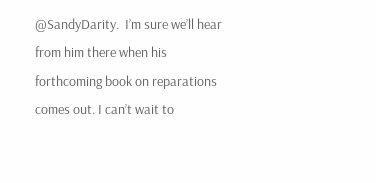@SandyDarity.  I’m sure we’ll hear from him there when his forthcoming book on reparations comes out. I can’t wait to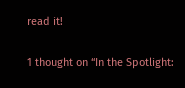read it!

1 thought on “In the Spotlight: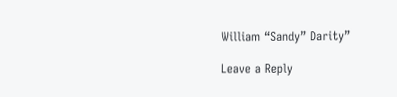William “Sandy” Darity”

Leave a Reply